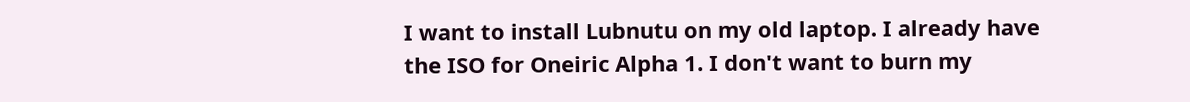I want to install Lubnutu on my old laptop. I already have the ISO for Oneiric Alpha 1. I don't want to burn my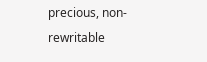precious, non-rewritable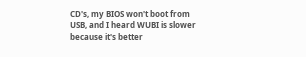CD's, my BIOS won't boot from USB, and I heard WUBI is slower because it's better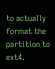to actually format the partition to ext4.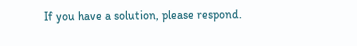If you have a solution, please respond.